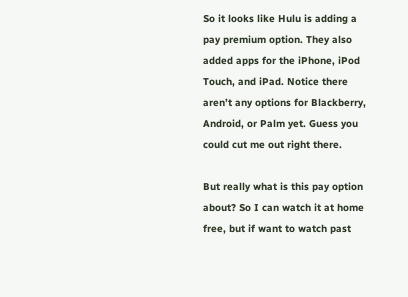So it looks like Hulu is adding a pay premium option. They also added apps for the iPhone, iPod Touch, and iPad. Notice there aren’t any options for Blackberry, Android, or Palm yet. Guess you could cut me out right there.

But really what is this pay option about? So I can watch it at home free, but if want to watch past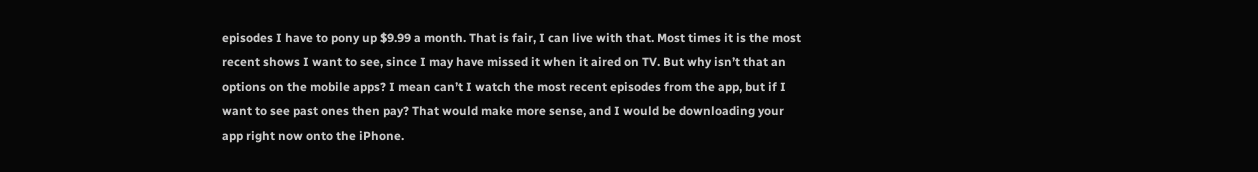episodes I have to pony up $9.99 a month. That is fair, I can live with that. Most times it is the most recent shows I want to see, since I may have missed it when it aired on TV. But why isn’t that an options on the mobile apps? I mean can’t I watch the most recent episodes from the app, but if I want to see past ones then pay? That would make more sense, and I would be downloading your app right now onto the iPhone.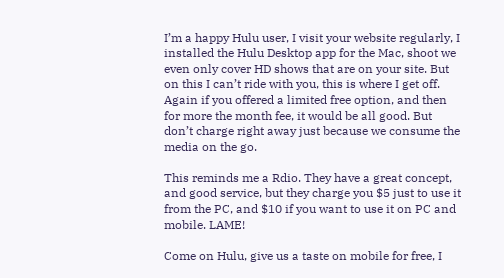I’m a happy Hulu user, I visit your website regularly, I installed the Hulu Desktop app for the Mac, shoot we even only cover HD shows that are on your site. But on this I can’t ride with you, this is where I get off. Again if you offered a limited free option, and then for more the month fee, it would be all good. But don’t charge right away just because we consume the media on the go.

This reminds me a Rdio. They have a great concept, and good service, but they charge you $5 just to use it from the PC, and $10 if you want to use it on PC and mobile. LAME!

Come on Hulu, give us a taste on mobile for free, I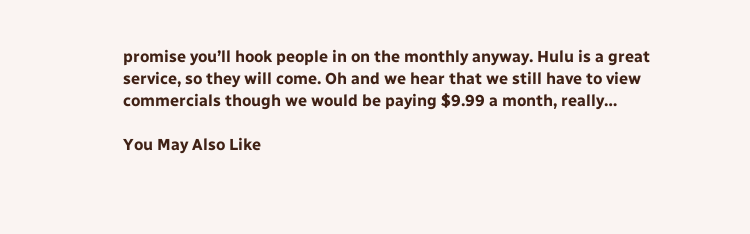promise you’ll hook people in on the monthly anyway. Hulu is a great service, so they will come. Oh and we hear that we still have to view commercials though we would be paying $9.99 a month, really…

You May Also Like